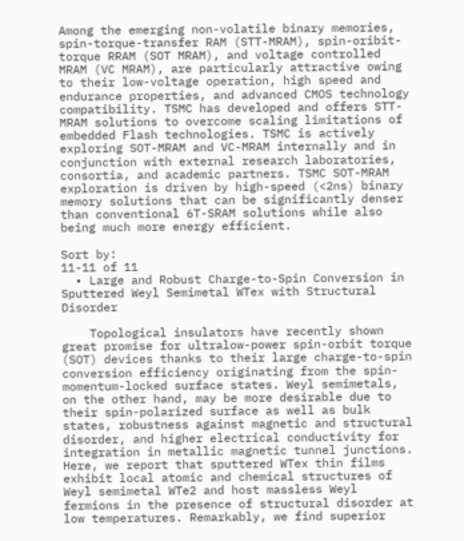Among the emerging non-volatile binary memories, spin-torque-transfer RAM (STT-MRAM), spin-oribit-torque RRAM (SOT MRAM), and voltage controlled MRAM (VC MRAM), are particularly attractive owing to their low-voltage operation, high speed and endurance properties, and advanced CMOS technology compatibility. TSMC has developed and offers STT-MRAM solutions to overcome scaling limitations of embedded Flash technologies. TSMC is actively exploring SOT-MRAM and VC-MRAM internally and in conjunction with external research laboratories, consortia, and academic partners. TSMC SOT-MRAM exploration is driven by high-speed (<2ns) binary memory solutions that can be significantly denser than conventional 6T-SRAM solutions while also being much more energy efficient.

Sort by:
11-11 of 11
  • Large and Robust Charge-to-Spin Conversion in Sputtered Weyl Semimetal WTex with Structural Disorder

    Topological insulators have recently shown great promise for ultralow-power spin-orbit torque (SOT) devices thanks to their large charge-to-spin conversion efficiency originating from the spin-momentum-locked surface states. Weyl semimetals, on the other hand, may be more desirable due to their spin-polarized surface as well as bulk states, robustness against magnetic and structural disorder, and higher electrical conductivity for integration in metallic magnetic tunnel junctions. Here, we report that sputtered WTex thin films exhibit local atomic and chemical structures of Weyl semimetal WTe2 and host massless Weyl fermions in the presence of structural disorder at low temperatures. Remarkably, we find superior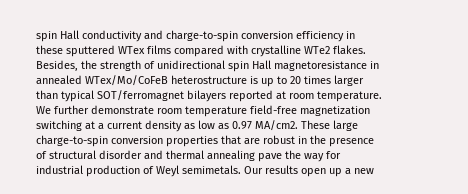spin Hall conductivity and charge-to-spin conversion efficiency in these sputtered WTex films compared with crystalline WTe2 flakes. Besides, the strength of unidirectional spin Hall magnetoresistance in annealed WTex/Mo/CoFeB heterostructure is up to 20 times larger than typical SOT/ferromagnet bilayers reported at room temperature. We further demonstrate room temperature field-free magnetization switching at a current density as low as 0.97 MA/cm2. These large charge-to-spin conversion properties that are robust in the presence of structural disorder and thermal annealing pave the way for industrial production of Weyl semimetals. Our results open up a new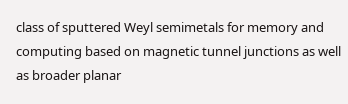class of sputtered Weyl semimetals for memory and computing based on magnetic tunnel junctions as well as broader planar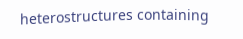heterostructures containing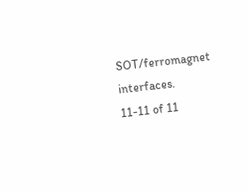SOT/ferromagnet interfaces.
11-11 of 11